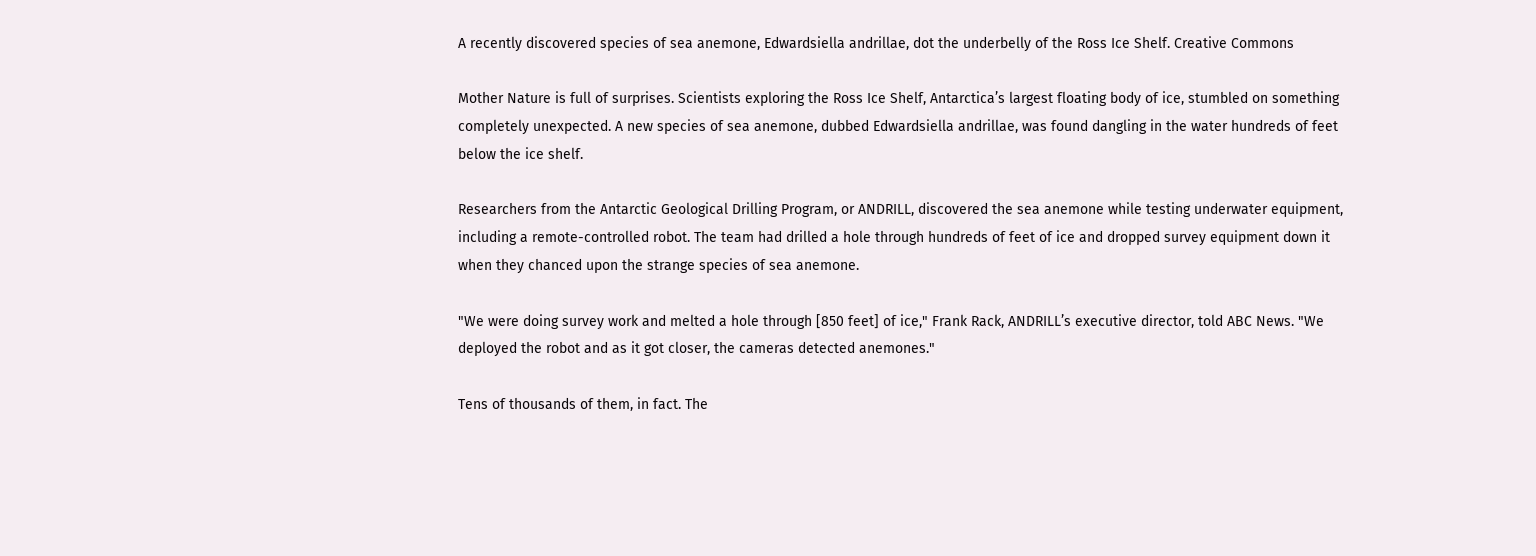A recently discovered species of sea anemone, Edwardsiella andrillae, dot the underbelly of the Ross Ice Shelf. Creative Commons

Mother Nature is full of surprises. Scientists exploring the Ross Ice Shelf, Antarctica’s largest floating body of ice, stumbled on something completely unexpected. A new species of sea anemone, dubbed Edwardsiella andrillae, was found dangling in the water hundreds of feet below the ice shelf.

Researchers from the Antarctic Geological Drilling Program, or ANDRILL, discovered the sea anemone while testing underwater equipment, including a remote-controlled robot. The team had drilled a hole through hundreds of feet of ice and dropped survey equipment down it when they chanced upon the strange species of sea anemone.

"We were doing survey work and melted a hole through [850 feet] of ice," Frank Rack, ANDRILL’s executive director, told ABC News. "We deployed the robot and as it got closer, the cameras detected anemones."

Tens of thousands of them, in fact. The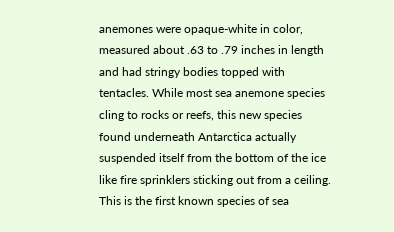anemones were opaque-white in color, measured about .63 to .79 inches in length and had stringy bodies topped with tentacles. While most sea anemone species cling to rocks or reefs, this new species found underneath Antarctica actually suspended itself from the bottom of the ice like fire sprinklers sticking out from a ceiling. This is the first known species of sea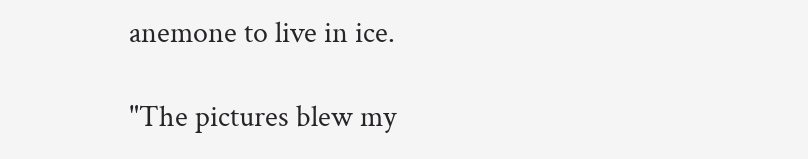anemone to live in ice.

"The pictures blew my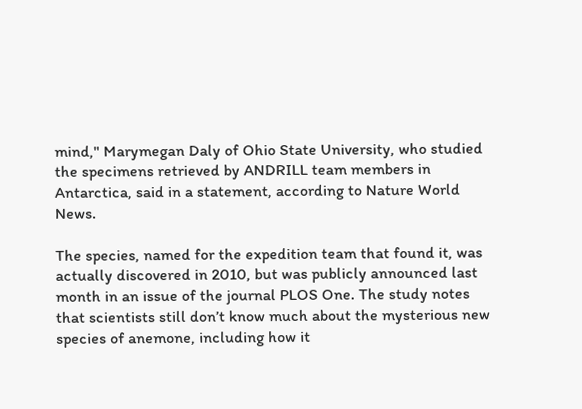mind," Marymegan Daly of Ohio State University, who studied the specimens retrieved by ANDRILL team members in Antarctica, said in a statement, according to Nature World News.

The species, named for the expedition team that found it, was actually discovered in 2010, but was publicly announced last month in an issue of the journal PLOS One. The study notes that scientists still don’t know much about the mysterious new species of anemone, including how it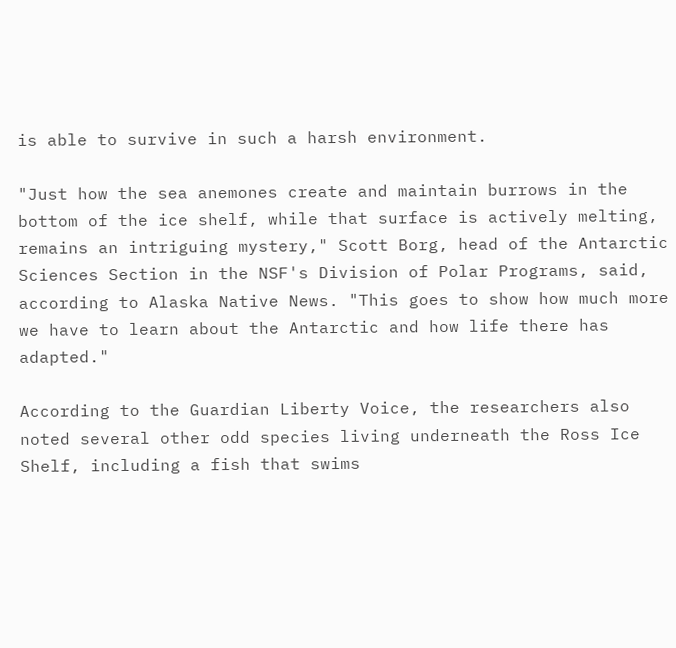is able to survive in such a harsh environment.

"Just how the sea anemones create and maintain burrows in the bottom of the ice shelf, while that surface is actively melting, remains an intriguing mystery," Scott Borg, head of the Antarctic Sciences Section in the NSF's Division of Polar Programs, said, according to Alaska Native News. "This goes to show how much more we have to learn about the Antarctic and how life there has adapted."

According to the Guardian Liberty Voice, the researchers also noted several other odd species living underneath the Ross Ice Shelf, including a fish that swims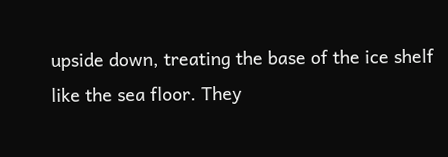upside down, treating the base of the ice shelf like the sea floor. They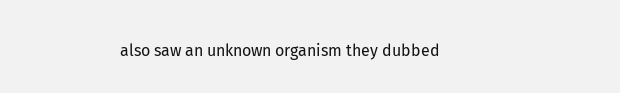also saw an unknown organism they dubbed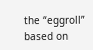the “eggroll” based on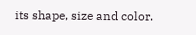its shape, size and color.